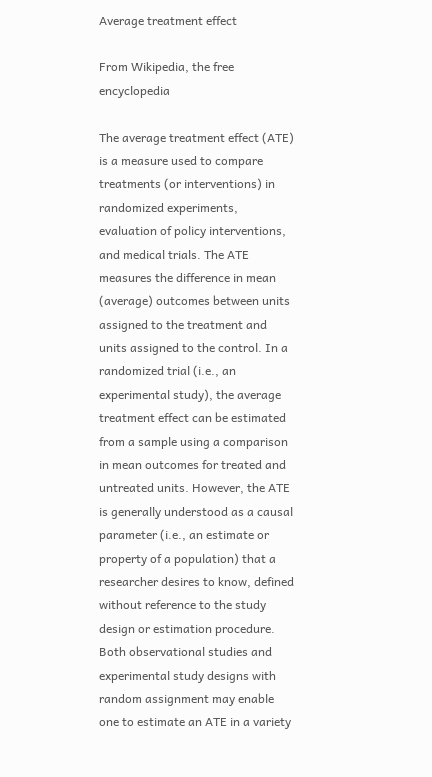Average treatment effect

From Wikipedia, the free encyclopedia

The average treatment effect (ATE) is a measure used to compare treatments (or interventions) in randomized experiments, evaluation of policy interventions, and medical trials. The ATE measures the difference in mean (average) outcomes between units assigned to the treatment and units assigned to the control. In a randomized trial (i.e., an experimental study), the average treatment effect can be estimated from a sample using a comparison in mean outcomes for treated and untreated units. However, the ATE is generally understood as a causal parameter (i.e., an estimate or property of a population) that a researcher desires to know, defined without reference to the study design or estimation procedure. Both observational studies and experimental study designs with random assignment may enable one to estimate an ATE in a variety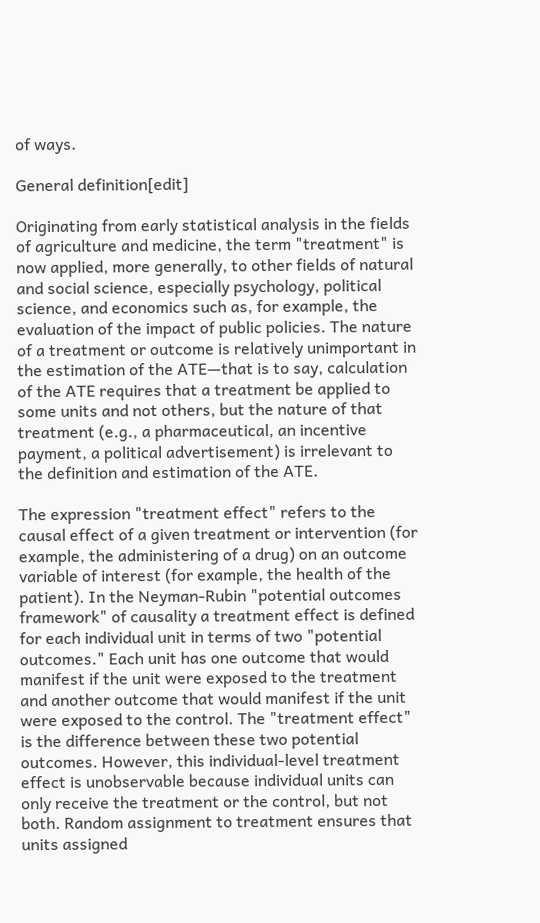of ways.

General definition[edit]

Originating from early statistical analysis in the fields of agriculture and medicine, the term "treatment" is now applied, more generally, to other fields of natural and social science, especially psychology, political science, and economics such as, for example, the evaluation of the impact of public policies. The nature of a treatment or outcome is relatively unimportant in the estimation of the ATE—that is to say, calculation of the ATE requires that a treatment be applied to some units and not others, but the nature of that treatment (e.g., a pharmaceutical, an incentive payment, a political advertisement) is irrelevant to the definition and estimation of the ATE.

The expression "treatment effect" refers to the causal effect of a given treatment or intervention (for example, the administering of a drug) on an outcome variable of interest (for example, the health of the patient). In the Neyman-Rubin "potential outcomes framework" of causality a treatment effect is defined for each individual unit in terms of two "potential outcomes." Each unit has one outcome that would manifest if the unit were exposed to the treatment and another outcome that would manifest if the unit were exposed to the control. The "treatment effect" is the difference between these two potential outcomes. However, this individual-level treatment effect is unobservable because individual units can only receive the treatment or the control, but not both. Random assignment to treatment ensures that units assigned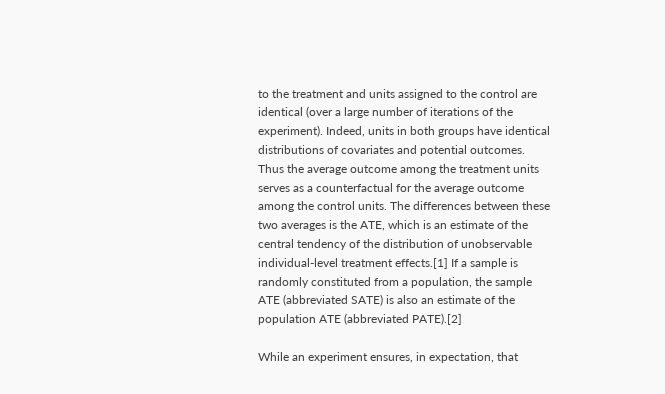to the treatment and units assigned to the control are identical (over a large number of iterations of the experiment). Indeed, units in both groups have identical distributions of covariates and potential outcomes. Thus the average outcome among the treatment units serves as a counterfactual for the average outcome among the control units. The differences between these two averages is the ATE, which is an estimate of the central tendency of the distribution of unobservable individual-level treatment effects.[1] If a sample is randomly constituted from a population, the sample ATE (abbreviated SATE) is also an estimate of the population ATE (abbreviated PATE).[2]

While an experiment ensures, in expectation, that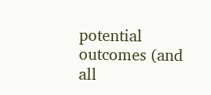potential outcomes (and all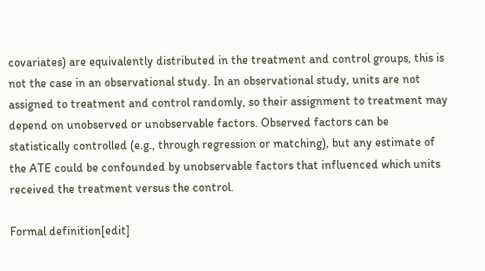covariates) are equivalently distributed in the treatment and control groups, this is not the case in an observational study. In an observational study, units are not assigned to treatment and control randomly, so their assignment to treatment may depend on unobserved or unobservable factors. Observed factors can be statistically controlled (e.g., through regression or matching), but any estimate of the ATE could be confounded by unobservable factors that influenced which units received the treatment versus the control.

Formal definition[edit]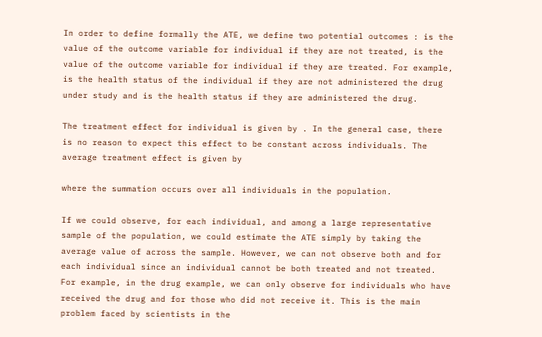In order to define formally the ATE, we define two potential outcomes : is the value of the outcome variable for individual if they are not treated, is the value of the outcome variable for individual if they are treated. For example, is the health status of the individual if they are not administered the drug under study and is the health status if they are administered the drug.

The treatment effect for individual is given by . In the general case, there is no reason to expect this effect to be constant across individuals. The average treatment effect is given by

where the summation occurs over all individuals in the population.

If we could observe, for each individual, and among a large representative sample of the population, we could estimate the ATE simply by taking the average value of across the sample. However, we can not observe both and for each individual since an individual cannot be both treated and not treated. For example, in the drug example, we can only observe for individuals who have received the drug and for those who did not receive it. This is the main problem faced by scientists in the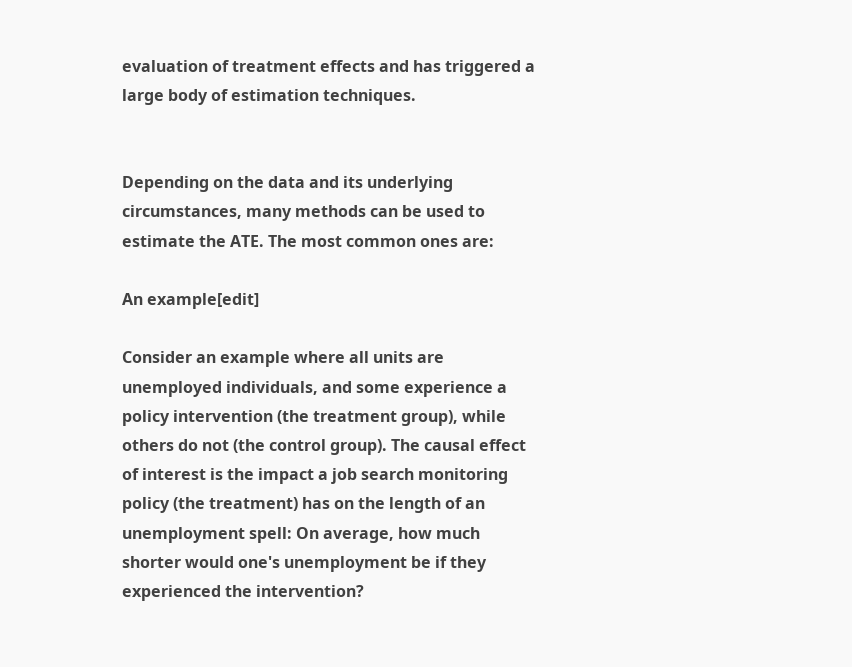evaluation of treatment effects and has triggered a large body of estimation techniques.


Depending on the data and its underlying circumstances, many methods can be used to estimate the ATE. The most common ones are:

An example[edit]

Consider an example where all units are unemployed individuals, and some experience a policy intervention (the treatment group), while others do not (the control group). The causal effect of interest is the impact a job search monitoring policy (the treatment) has on the length of an unemployment spell: On average, how much shorter would one's unemployment be if they experienced the intervention?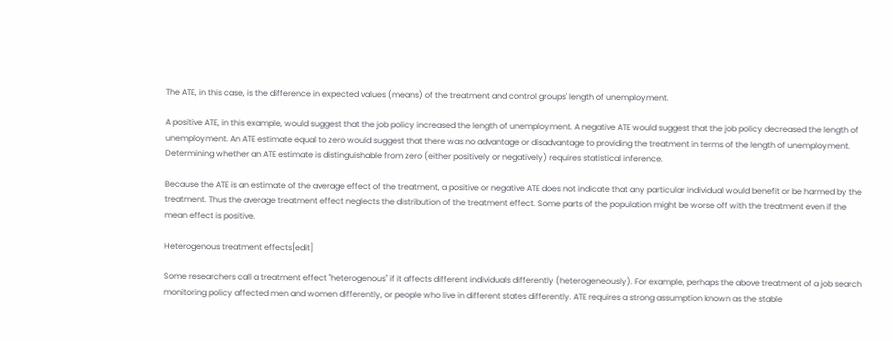The ATE, in this case, is the difference in expected values (means) of the treatment and control groups' length of unemployment.

A positive ATE, in this example, would suggest that the job policy increased the length of unemployment. A negative ATE would suggest that the job policy decreased the length of unemployment. An ATE estimate equal to zero would suggest that there was no advantage or disadvantage to providing the treatment in terms of the length of unemployment. Determining whether an ATE estimate is distinguishable from zero (either positively or negatively) requires statistical inference.

Because the ATE is an estimate of the average effect of the treatment, a positive or negative ATE does not indicate that any particular individual would benefit or be harmed by the treatment. Thus the average treatment effect neglects the distribution of the treatment effect. Some parts of the population might be worse off with the treatment even if the mean effect is positive.

Heterogenous treatment effects[edit]

Some researchers call a treatment effect "heterogenous" if it affects different individuals differently (heterogeneously). For example, perhaps the above treatment of a job search monitoring policy affected men and women differently, or people who live in different states differently. ATE requires a strong assumption known as the stable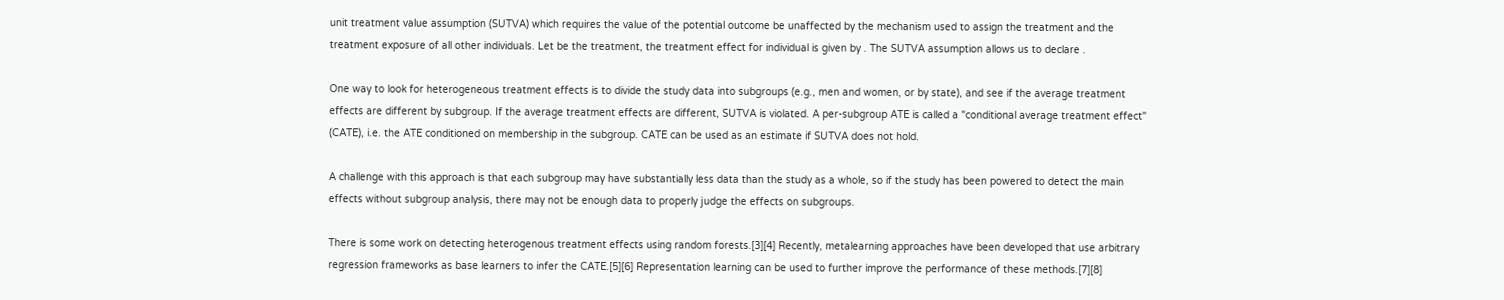unit treatment value assumption (SUTVA) which requires the value of the potential outcome be unaffected by the mechanism used to assign the treatment and the treatment exposure of all other individuals. Let be the treatment, the treatment effect for individual is given by . The SUTVA assumption allows us to declare .

One way to look for heterogeneous treatment effects is to divide the study data into subgroups (e.g., men and women, or by state), and see if the average treatment effects are different by subgroup. If the average treatment effects are different, SUTVA is violated. A per-subgroup ATE is called a "conditional average treatment effect" (CATE), i.e. the ATE conditioned on membership in the subgroup. CATE can be used as an estimate if SUTVA does not hold.

A challenge with this approach is that each subgroup may have substantially less data than the study as a whole, so if the study has been powered to detect the main effects without subgroup analysis, there may not be enough data to properly judge the effects on subgroups.

There is some work on detecting heterogenous treatment effects using random forests.[3][4] Recently, metalearning approaches have been developed that use arbitrary regression frameworks as base learners to infer the CATE.[5][6] Representation learning can be used to further improve the performance of these methods.[7][8]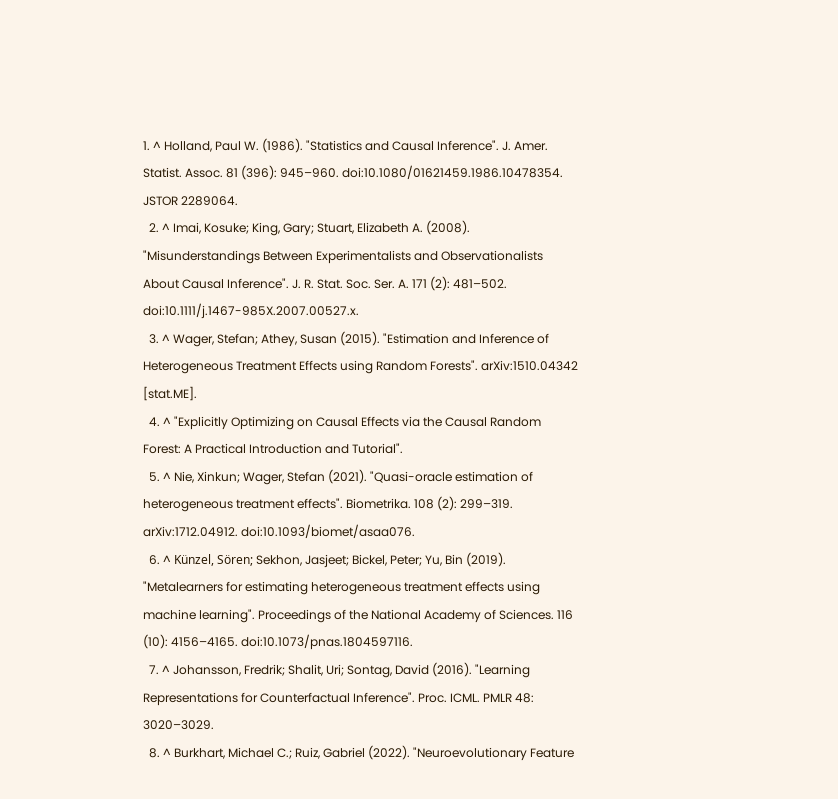1. ^ Holland, Paul W. (1986). "Statistics and Causal Inference". J. Amer. Statist. Assoc. 81 (396): 945–960. doi:10.1080/01621459.1986.10478354. JSTOR 2289064.
  2. ^ Imai, Kosuke; King, Gary; Stuart, Elizabeth A. (2008). "Misunderstandings Between Experimentalists and Observationalists About Causal Inference". J. R. Stat. Soc. Ser. A. 171 (2): 481–502. doi:10.1111/j.1467-985X.2007.00527.x.
  3. ^ Wager, Stefan; Athey, Susan (2015). "Estimation and Inference of Heterogeneous Treatment Effects using Random Forests". arXiv:1510.04342 [stat.ME].
  4. ^ "Explicitly Optimizing on Causal Effects via the Causal Random Forest: A Practical Introduction and Tutorial".
  5. ^ Nie, Xinkun; Wager, Stefan (2021). "Quasi-oracle estimation of heterogeneous treatment effects". Biometrika. 108 (2): 299–319. arXiv:1712.04912. doi:10.1093/biomet/asaa076.
  6. ^ Künzel, Sören; Sekhon, Jasjeet; Bickel, Peter; Yu, Bin (2019). "Metalearners for estimating heterogeneous treatment effects using machine learning". Proceedings of the National Academy of Sciences. 116 (10): 4156–4165. doi:10.1073/pnas.1804597116.
  7. ^ Johansson, Fredrik; Shalit, Uri; Sontag, David (2016). "Learning Representations for Counterfactual Inference". Proc. ICML. PMLR 48: 3020–3029.
  8. ^ Burkhart, Michael C.; Ruiz, Gabriel (2022). "Neuroevolutionary Feature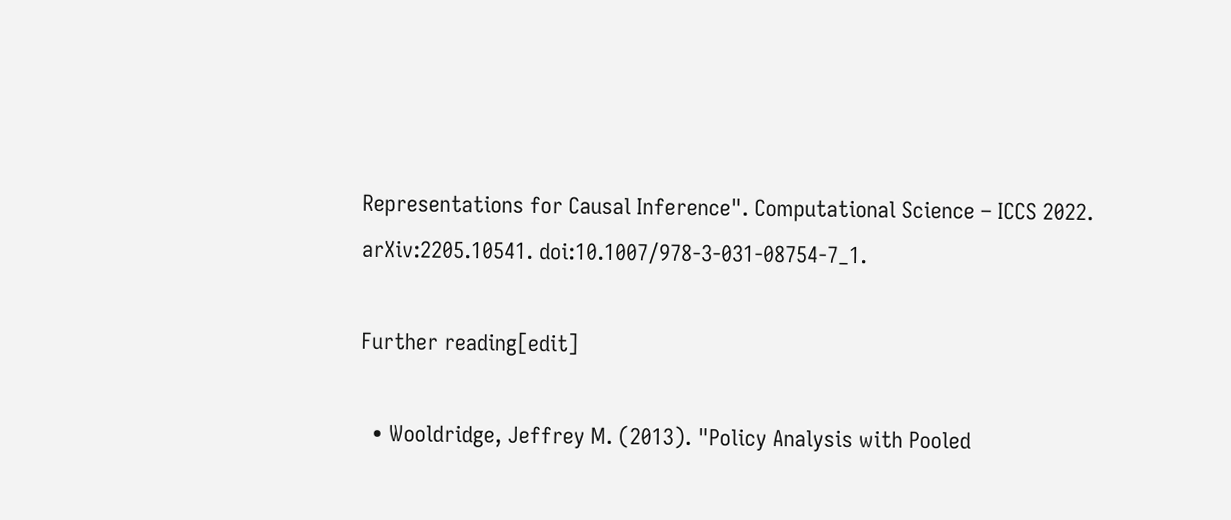Representations for Causal Inference". Computational Science – ICCS 2022. arXiv:2205.10541. doi:10.1007/978-3-031-08754-7_1.

Further reading[edit]

  • Wooldridge, Jeffrey M. (2013). "Policy Analysis with Pooled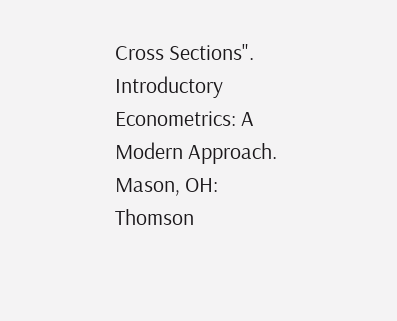Cross Sections". Introductory Econometrics: A Modern Approach. Mason, OH: Thomson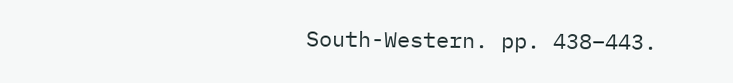South-Western. pp. 438–443.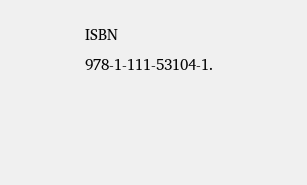ISBN 978-1-111-53104-1.